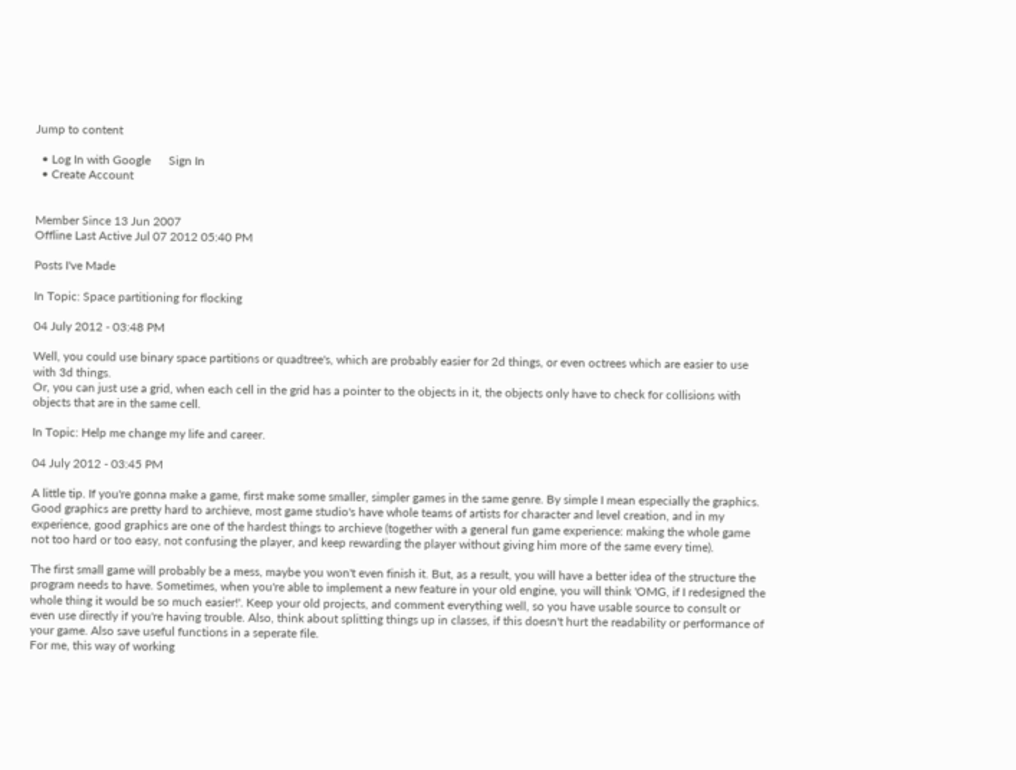Jump to content

  • Log In with Google      Sign In
  • Create Account


Member Since 13 Jun 2007
Offline Last Active Jul 07 2012 05:40 PM

Posts I've Made

In Topic: Space partitioning for flocking

04 July 2012 - 03:48 PM

Well, you could use binary space partitions or quadtree's, which are probably easier for 2d things, or even octrees which are easier to use with 3d things.
Or, you can just use a grid, when each cell in the grid has a pointer to the objects in it, the objects only have to check for collisions with objects that are in the same cell.

In Topic: Help me change my life and career.

04 July 2012 - 03:45 PM

A little tip. If you're gonna make a game, first make some smaller, simpler games in the same genre. By simple I mean especially the graphics. Good graphics are pretty hard to archieve, most game studio's have whole teams of artists for character and level creation, and in my experience, good graphics are one of the hardest things to archieve (together with a general fun game experience: making the whole game not too hard or too easy, not confusing the player, and keep rewarding the player without giving him more of the same every time).

The first small game will probably be a mess, maybe you won't even finish it. But, as a result, you will have a better idea of the structure the program needs to have. Sometimes, when you're able to implement a new feature in your old engine, you will think 'OMG, if I redesigned the whole thing it would be so much easier!'. Keep your old projects, and comment everything well, so you have usable source to consult or even use directly if you're having trouble. Also, think about splitting things up in classes, if this doesn't hurt the readability or performance of your game. Also save useful functions in a seperate file.
For me, this way of working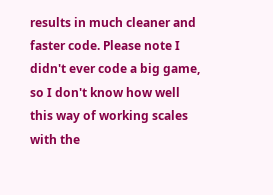results in much cleaner and faster code. Please note I didn't ever code a big game, so I don't know how well this way of working scales with the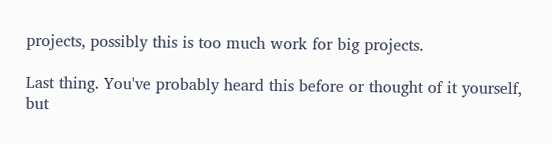projects, possibly this is too much work for big projects.

Last thing. You've probably heard this before or thought of it yourself, but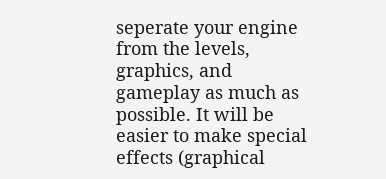seperate your engine from the levels, graphics, and gameplay as much as possible. It will be easier to make special effects (graphical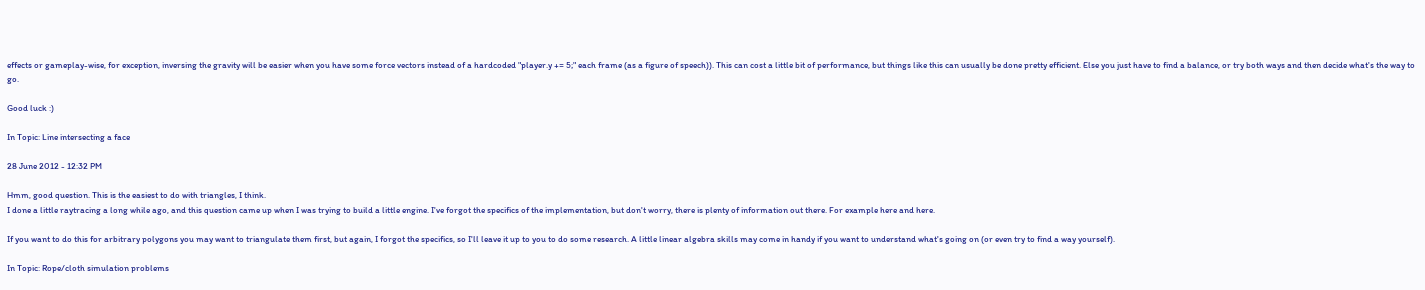effects or gameplay-wise, for exception, inversing the gravity will be easier when you have some force vectors instead of a hardcoded "player.y += 5;" each frame (as a figure of speech)). This can cost a little bit of performance, but things like this can usually be done pretty efficient. Else you just have to find a balance, or try both ways and then decide what's the way to go.

Good luck :)

In Topic: Line intersecting a face

28 June 2012 - 12:32 PM

Hmm, good question. This is the easiest to do with triangles, I think.
I done a little raytracing a long while ago, and this question came up when I was trying to build a little engine. I've forgot the specifics of the implementation, but don't worry, there is plenty of information out there. For example here and here.

If you want to do this for arbitrary polygons you may want to triangulate them first, but again, I forgot the specifics, so I'll leave it up to you to do some research. A little linear algebra skills may come in handy if you want to understand what's going on (or even try to find a way yourself).

In Topic: Rope/cloth simulation problems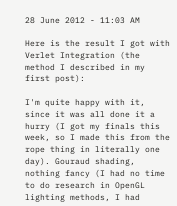28 June 2012 - 11:03 AM

Here is the result I got with Verlet Integration (the method I described in my first post):

I'm quite happy with it, since it was all done it a hurry (I got my finals this week, so I made this from the rope thing in literally one day). Gouraud shading, nothing fancy (I had no time to do research in OpenGL lighting methods, I had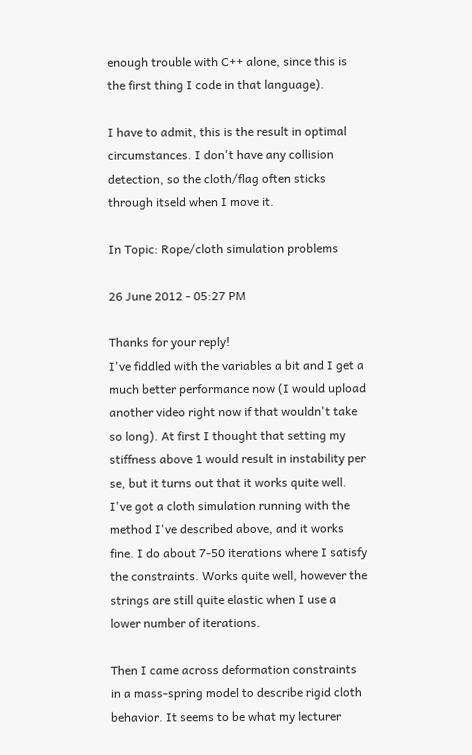enough trouble with C++ alone, since this is the first thing I code in that language).

I have to admit, this is the result in optimal circumstances. I don't have any collision detection, so the cloth/flag often sticks through itseld when I move it.

In Topic: Rope/cloth simulation problems

26 June 2012 - 05:27 PM

Thanks for your reply!
I've fiddled with the variables a bit and I get a much better performance now (I would upload another video right now if that wouldn't take so long). At first I thought that setting my stiffness above 1 would result in instability per se, but it turns out that it works quite well. I've got a cloth simulation running with the method I've described above, and it works fine. I do about 7-50 iterations where I satisfy the constraints. Works quite well, however the strings are still quite elastic when I use a lower number of iterations.

Then I came across deformation constraints in a mass-spring model to describe rigid cloth behavior. It seems to be what my lecturer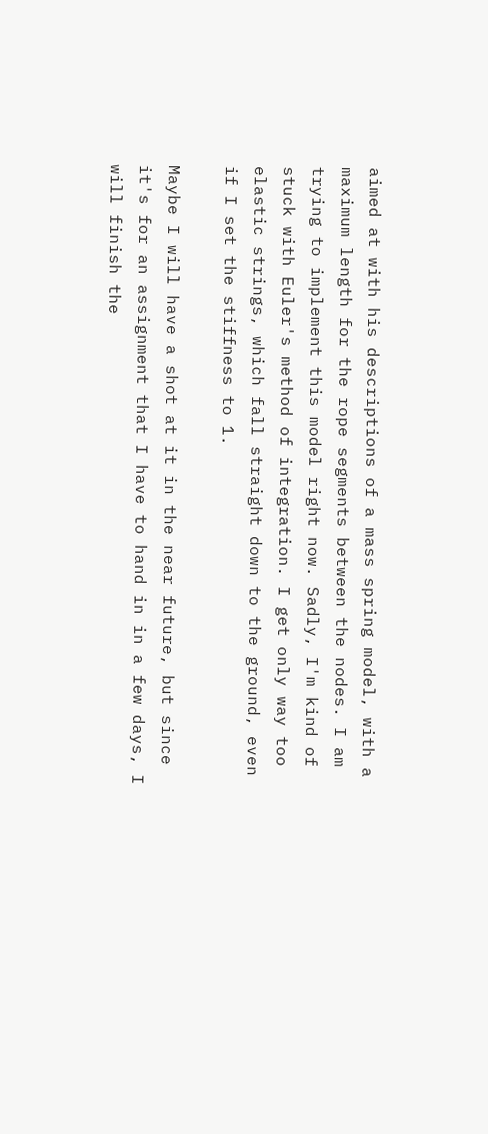aimed at with his descriptions of a mass spring model, with a maximum length for the rope segments between the nodes. I am trying to implement this model right now. Sadly, I'm kind of stuck with Euler's method of integration. I get only way too elastic strings, which fall straight down to the ground, even if I set the stiffness to 1.

Maybe I will have a shot at it in the near future, but since it's for an assignment that I have to hand in in a few days, I will finish the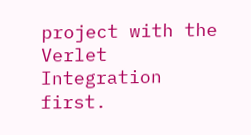project with the Verlet Integration first.